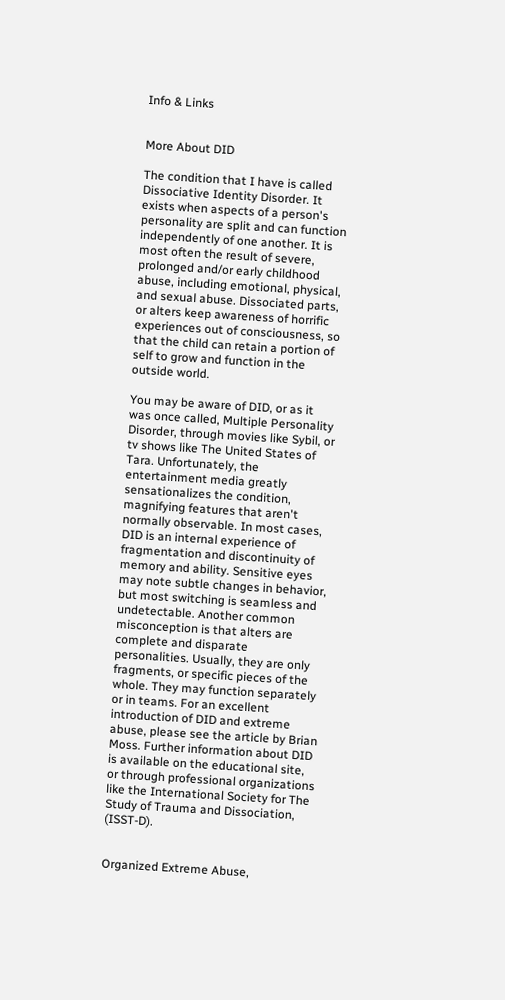Info & Links


More About DID

The condition that I have is called Dissociative Identity Disorder. It exists when aspects of a person's personality are split and can function independently of one another. It is most often the result of severe, prolonged and/or early childhood abuse, including emotional, physical, and sexual abuse. Dissociated parts, or alters keep awareness of horrific experiences out of consciousness, so that the child can retain a portion of self to grow and function in the outside world.

You may be aware of DID, or as it was once called, Multiple Personality Disorder, through movies like Sybil, or tv shows like The United States of Tara. Unfortunately, the entertainment media greatly sensationalizes the condition, magnifying features that aren't normally observable. In most cases, DID is an internal experience of fragmentation and discontinuity of memory and ability. Sensitive eyes may note subtle changes in behavior, but most switching is seamless and undetectable. Another common misconception is that alters are complete and disparate personalities. Usually, they are only fragments, or specific pieces of the whole. They may function separately or in teams. For an excellent introduction of DID and extreme abuse, please see the article by Brian Moss. Further information about DID is available on the educational site, or through professional organizations like the International Society for The Study of Trauma and Dissociation, (ISST-D).


Organized Extreme Abuse,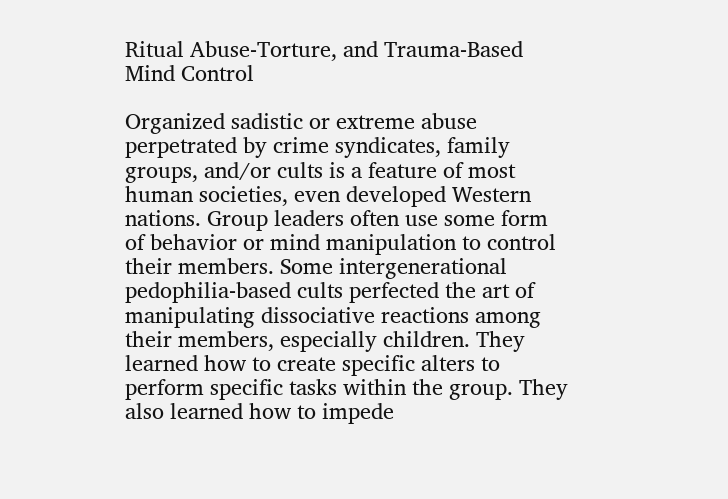Ritual Abuse-Torture, and Trauma-Based Mind Control

Organized sadistic or extreme abuse perpetrated by crime syndicates, family groups, and/or cults is a feature of most human societies, even developed Western nations. Group leaders often use some form of behavior or mind manipulation to control their members. Some intergenerational pedophilia-based cults perfected the art of manipulating dissociative reactions among their members, especially children. They learned how to create specific alters to perform specific tasks within the group. They also learned how to impede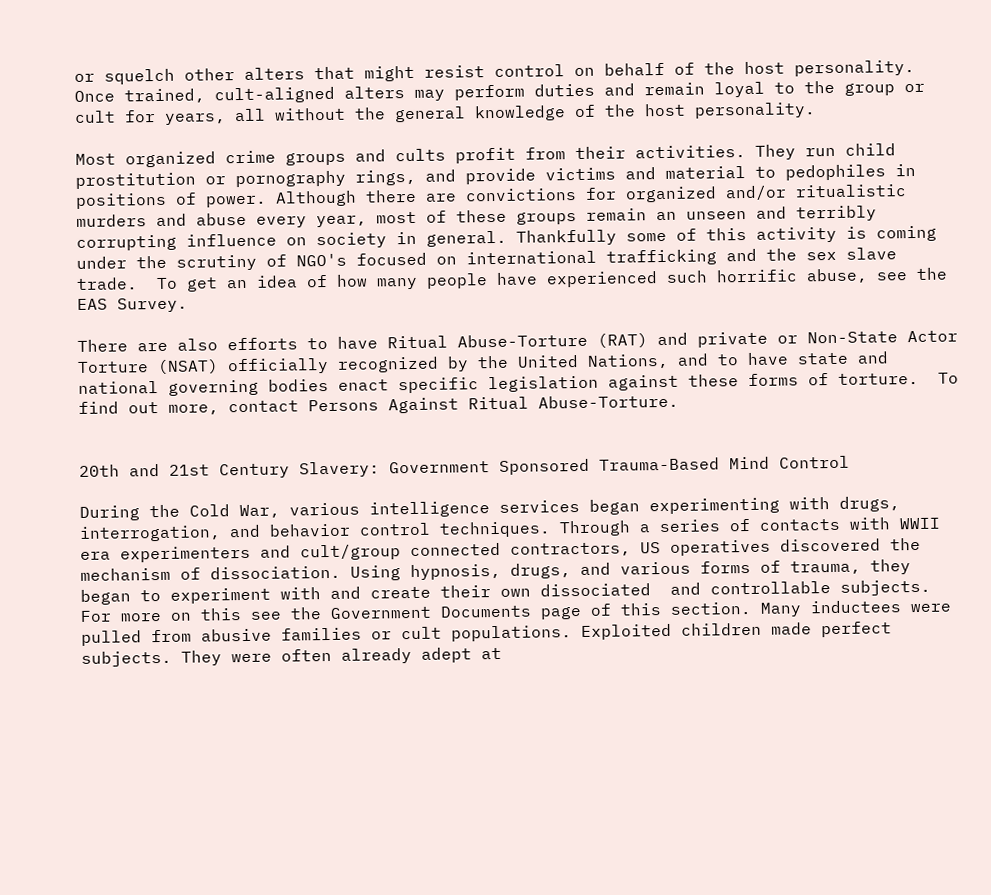or squelch other alters that might resist control on behalf of the host personality. Once trained, cult-aligned alters may perform duties and remain loyal to the group or cult for years, all without the general knowledge of the host personality.

Most organized crime groups and cults profit from their activities. They run child prostitution or pornography rings, and provide victims and material to pedophiles in positions of power. Although there are convictions for organized and/or ritualistic murders and abuse every year, most of these groups remain an unseen and terribly corrupting influence on society in general. Thankfully some of this activity is coming under the scrutiny of NGO's focused on international trafficking and the sex slave trade.  To get an idea of how many people have experienced such horrific abuse, see the EAS Survey.

There are also efforts to have Ritual Abuse-Torture (RAT) and private or Non-State Actor Torture (NSAT) officially recognized by the United Nations, and to have state and national governing bodies enact specific legislation against these forms of torture.  To find out more, contact Persons Against Ritual Abuse-Torture.


20th and 21st Century Slavery: Government Sponsored Trauma-Based Mind Control

During the Cold War, various intelligence services began experimenting with drugs, interrogation, and behavior control techniques. Through a series of contacts with WWII era experimenters and cult/group connected contractors, US operatives discovered the mechanism of dissociation. Using hypnosis, drugs, and various forms of trauma, they began to experiment with and create their own dissociated  and controllable subjects. For more on this see the Government Documents page of this section. Many inductees were pulled from abusive families or cult populations. Exploited children made perfect subjects. They were often already adept at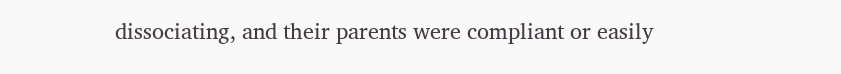dissociating, and their parents were compliant or easily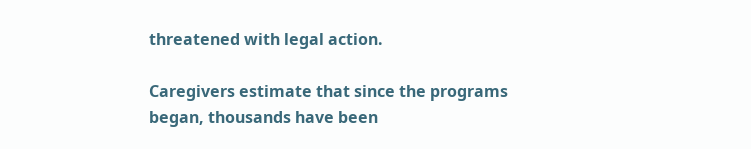threatened with legal action.

Caregivers estimate that since the programs began, thousands have been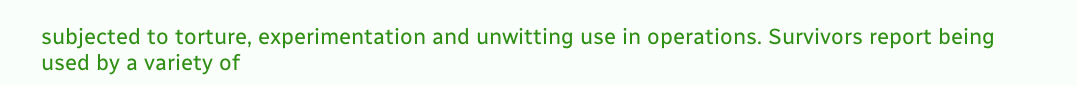subjected to torture, experimentation and unwitting use in operations. Survivors report being used by a variety of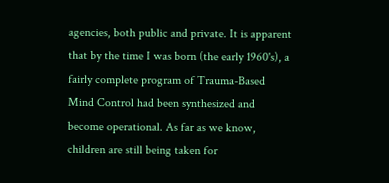agencies, both public and private. It is apparent that by the time I was born (the early 1960's), a fairly complete program of Trauma-Based Mind Control had been synthesized and become operational. As far as we know, children are still being taken for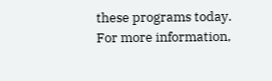these programs today. For more information,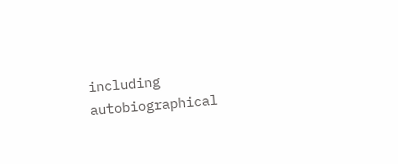including autobiographical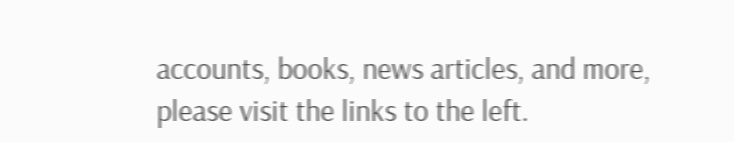accounts, books, news articles, and more, please visit the links to the left.